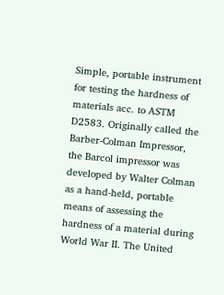Simple, portable instrument for testing the hardness of materials acc. to ASTM D2583. Originally called the Barber-Colman Impressor, the Barcol impressor was developed by Walter Colman as a hand-held, portable means of assessing the hardness of a material during World War II. The United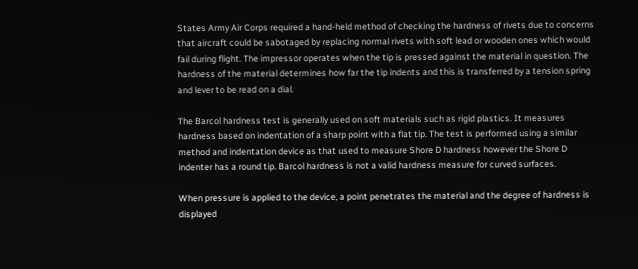States Army Air Corps required a hand-held method of checking the hardness of rivets due to concerns that aircraft could be sabotaged by replacing normal rivets with soft lead or wooden ones which would fail during flight. The impressor operates when the tip is pressed against the material in question. The hardness of the material determines how far the tip indents and this is transferred by a tension spring and lever to be read on a dial.

The Barcol hardness test is generally used on soft materials such as rigid plastics. It measures hardness based on indentation of a sharp point with a flat tip. The test is performed using a similar method and indentation device as that used to measure Shore D hardness however the Shore D indenter has a round tip. Barcol hardness is not a valid hardness measure for curved surfaces.

When pressure is applied to the device, a point penetrates the material and the degree of hardness is displayed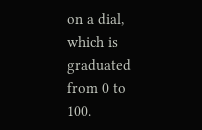on a dial, which is graduated from 0 to 100.